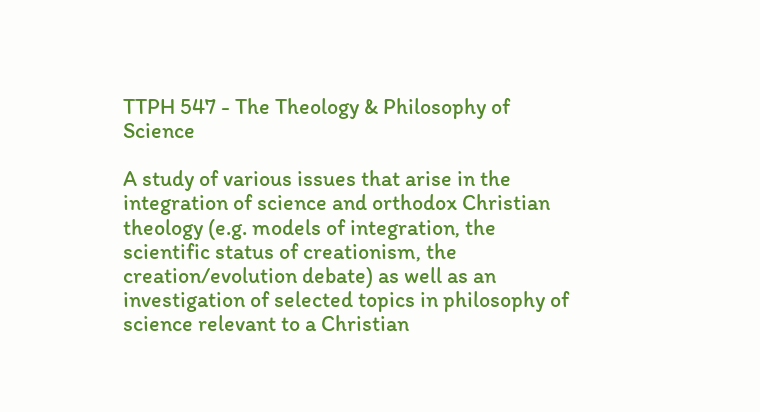TTPH 547 - The Theology & Philosophy of Science

A study of various issues that arise in the integration of science and orthodox Christian theology (e.g. models of integration, the scientific status of creationism, the creation/evolution debate) as well as an investigation of selected topics in philosophy of science relevant to a Christian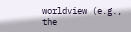worldview (e.g., the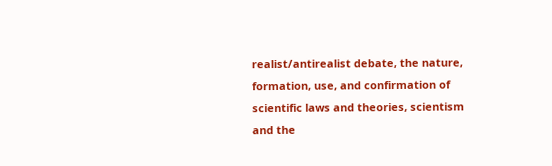realist/antirealist debate, the nature, formation, use, and confirmation of scientific laws and theories, scientism and the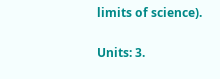limits of science).

Units: 3.